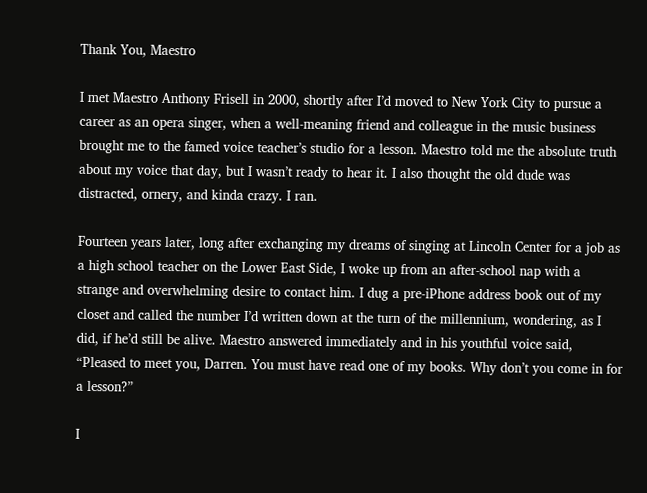Thank You, Maestro

I met Maestro Anthony Frisell in 2000, shortly after I’d moved to New York City to pursue a career as an opera singer, when a well-meaning friend and colleague in the music business brought me to the famed voice teacher’s studio for a lesson. Maestro told me the absolute truth about my voice that day, but I wasn’t ready to hear it. I also thought the old dude was distracted, ornery, and kinda crazy. I ran.

Fourteen years later, long after exchanging my dreams of singing at Lincoln Center for a job as a high school teacher on the Lower East Side, I woke up from an after-school nap with a strange and overwhelming desire to contact him. I dug a pre-iPhone address book out of my closet and called the number I’d written down at the turn of the millennium, wondering, as I did, if he’d still be alive. Maestro answered immediately and in his youthful voice said, “Pleased to meet you, Darren. You must have read one of my books. Why don’t you come in for a lesson?”

I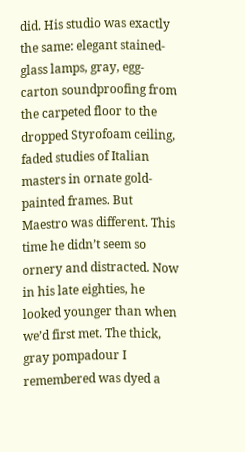did. His studio was exactly the same: elegant stained-glass lamps, gray, egg-carton soundproofing from the carpeted floor to the dropped Styrofoam ceiling, faded studies of Italian masters in ornate gold-painted frames. But Maestro was different. This time he didn’t seem so ornery and distracted. Now in his late eighties, he looked younger than when we’d first met. The thick, gray pompadour I remembered was dyed a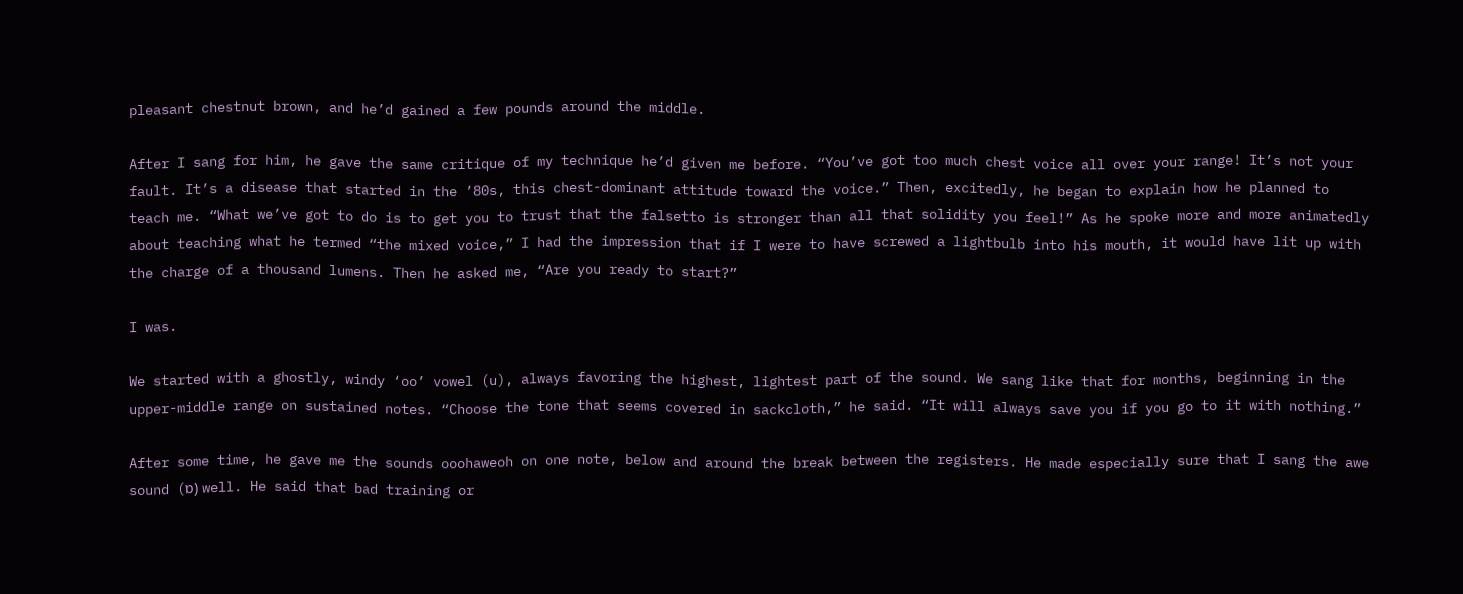pleasant chestnut brown, and he’d gained a few pounds around the middle.

After I sang for him, he gave the same critique of my technique he’d given me before. “You’ve got too much chest voice all over your range! It’s not your fault. It’s a disease that started in the ’80s, this chest-dominant attitude toward the voice.” Then, excitedly, he began to explain how he planned to teach me. “What we’ve got to do is to get you to trust that the falsetto is stronger than all that solidity you feel!” As he spoke more and more animatedly about teaching what he termed “the mixed voice,” I had the impression that if I were to have screwed a lightbulb into his mouth, it would have lit up with the charge of a thousand lumens. Then he asked me, “Are you ready to start?”

I was.

We started with a ghostly, windy ‘oo’ vowel (u), always favoring the highest, lightest part of the sound. We sang like that for months, beginning in the upper-middle range on sustained notes. “Choose the tone that seems covered in sackcloth,” he said. “It will always save you if you go to it with nothing.”

After some time, he gave me the sounds ooohaweoh on one note, below and around the break between the registers. He made especially sure that I sang the awe sound (ɒ) well. He said that bad training or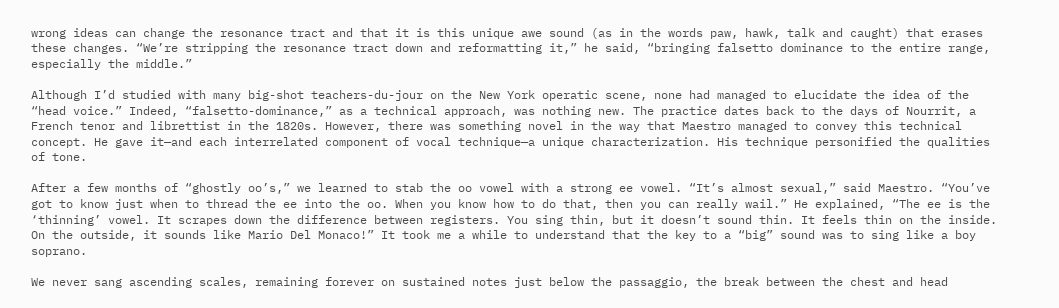wrong ideas can change the resonance tract and that it is this unique awe sound (as in the words paw, hawk, talk and caught) that erases these changes. “We’re stripping the resonance tract down and reformatting it,” he said, “bringing falsetto dominance to the entire range, especially the middle.”

Although I’d studied with many big-shot teachers-du-jour on the New York operatic scene, none had managed to elucidate the idea of the “head voice.” Indeed, “falsetto-dominance,” as a technical approach, was nothing new. The practice dates back to the days of Nourrit, a French tenor and librettist in the 1820s. However, there was something novel in the way that Maestro managed to convey this technical concept. He gave it—and each interrelated component of vocal technique—a unique characterization. His technique personified the qualities of tone.

After a few months of “ghostly oo’s,” we learned to stab the oo vowel with a strong ee vowel. “It’s almost sexual,” said Maestro. “You’ve got to know just when to thread the ee into the oo. When you know how to do that, then you can really wail.” He explained, “The ee is the ‘thinning’ vowel. It scrapes down the difference between registers. You sing thin, but it doesn’t sound thin. It feels thin on the inside. On the outside, it sounds like Mario Del Monaco!” It took me a while to understand that the key to a “big” sound was to sing like a boy soprano.

We never sang ascending scales, remaining forever on sustained notes just below the passaggio, the break between the chest and head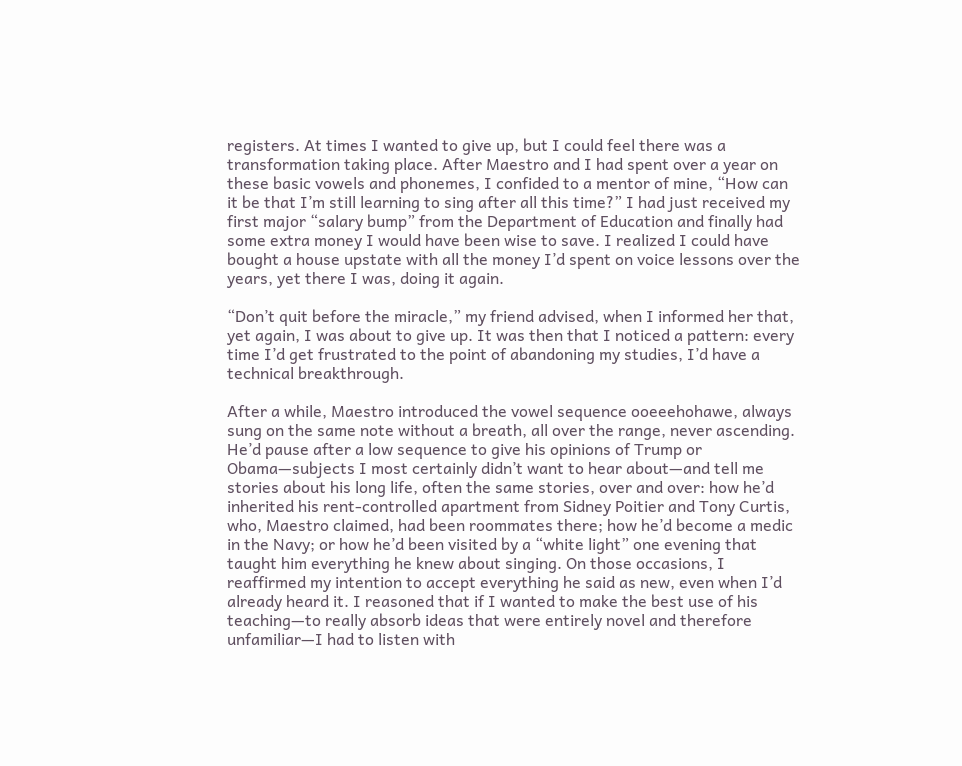registers. At times I wanted to give up, but I could feel there was a transformation taking place. After Maestro and I had spent over a year on these basic vowels and phonemes, I confided to a mentor of mine, “How can it be that I’m still learning to sing after all this time?” I had just received my first major “salary bump” from the Department of Education and finally had some extra money I would have been wise to save. I realized I could have bought a house upstate with all the money I’d spent on voice lessons over the years, yet there I was, doing it again.

“Don’t quit before the miracle,” my friend advised, when I informed her that, yet again, I was about to give up. It was then that I noticed a pattern: every time I’d get frustrated to the point of abandoning my studies, I’d have a technical breakthrough.

After a while, Maestro introduced the vowel sequence ooeeehohawe, always sung on the same note without a breath, all over the range, never ascending. He’d pause after a low sequence to give his opinions of Trump or Obama—subjects I most certainly didn’t want to hear about—and tell me stories about his long life, often the same stories, over and over: how he’d inherited his rent-controlled apartment from Sidney Poitier and Tony Curtis, who, Maestro claimed, had been roommates there; how he’d become a medic in the Navy; or how he’d been visited by a “white light” one evening that taught him everything he knew about singing. On those occasions, I reaffirmed my intention to accept everything he said as new, even when I’d already heard it. I reasoned that if I wanted to make the best use of his teaching—to really absorb ideas that were entirely novel and therefore unfamiliar—I had to listen with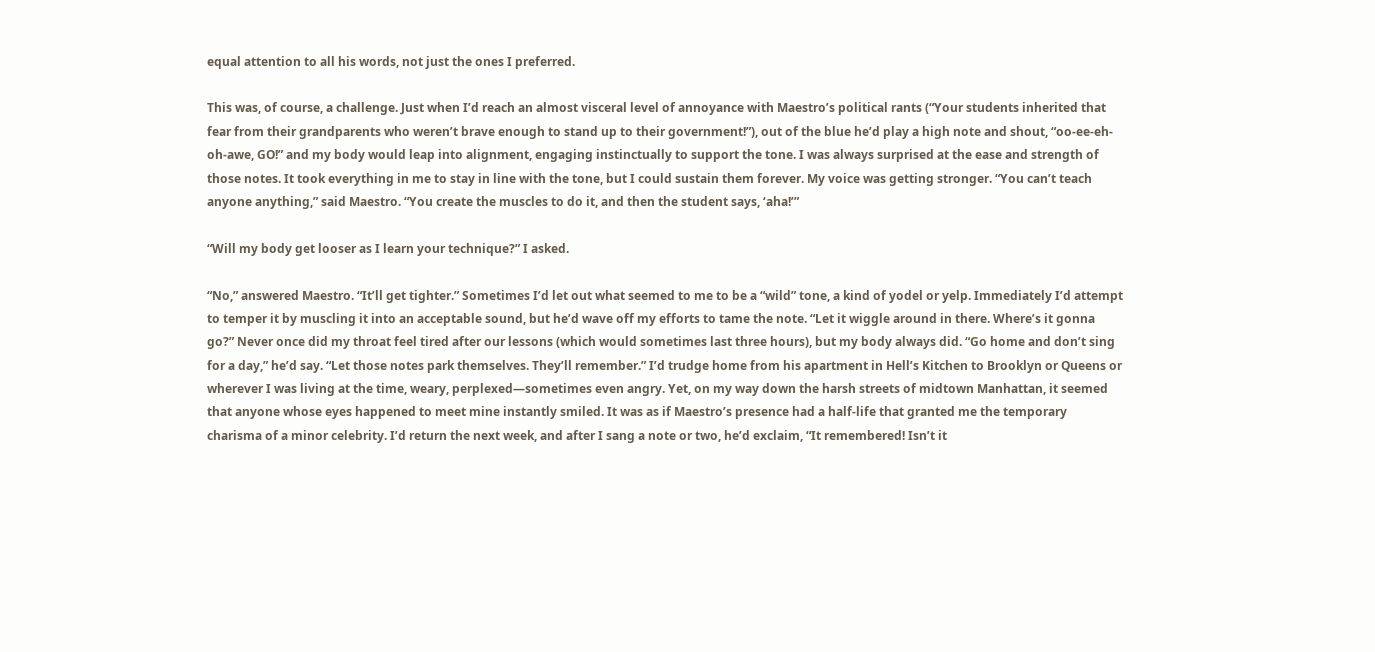equal attention to all his words, not just the ones I preferred.

This was, of course, a challenge. Just when I’d reach an almost visceral level of annoyance with Maestro’s political rants (“Your students inherited that fear from their grandparents who weren’t brave enough to stand up to their government!”), out of the blue he’d play a high note and shout, “oo-ee-eh-oh-awe, GO!” and my body would leap into alignment, engaging instinctually to support the tone. I was always surprised at the ease and strength of those notes. It took everything in me to stay in line with the tone, but I could sustain them forever. My voice was getting stronger. “You can’t teach anyone anything,” said Maestro. “You create the muscles to do it, and then the student says, ‘aha!’”

“Will my body get looser as I learn your technique?” I asked.

“No,” answered Maestro. “It’ll get tighter.” Sometimes I’d let out what seemed to me to be a “wild” tone, a kind of yodel or yelp. Immediately I’d attempt to temper it by muscling it into an acceptable sound, but he’d wave off my efforts to tame the note. “Let it wiggle around in there. Where’s it gonna go?” Never once did my throat feel tired after our lessons (which would sometimes last three hours), but my body always did. “Go home and don’t sing for a day,” he’d say. “Let those notes park themselves. They’ll remember.” I’d trudge home from his apartment in Hell’s Kitchen to Brooklyn or Queens or wherever I was living at the time, weary, perplexed—sometimes even angry. Yet, on my way down the harsh streets of midtown Manhattan, it seemed that anyone whose eyes happened to meet mine instantly smiled. It was as if Maestro’s presence had a half-life that granted me the temporary charisma of a minor celebrity. I’d return the next week, and after I sang a note or two, he’d exclaim, “It remembered! Isn’t it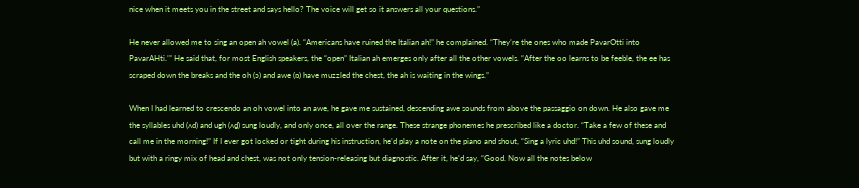nice when it meets you in the street and says hello? The voice will get so it answers all your questions.”

He never allowed me to sing an open ah vowel (a). “Americans have ruined the Italian ah!” he complained. “They’re the ones who made PavarOtti into PavarAHti.’” He said that, for most English speakers, the “open” Italian ah emerges only after all the other vowels. “After the oo learns to be feeble, the ee has scraped down the breaks and the oh (ɔ) and awe (ɒ) have muzzled the chest, the ah is waiting in the wings.”

When I had learned to crescendo an oh vowel into an awe, he gave me sustained, descending awe sounds from above the passaggio on down. He also gave me the syllables uhd (ʌd) and ugh (ʌɠ) sung loudly, and only once, all over the range. These strange phonemes he prescribed like a doctor. “Take a few of these and call me in the morning!” If I ever got locked or tight during his instruction, he’d play a note on the piano and shout, “Sing a lyric uhd!” This uhd sound, sung loudly but with a ringy mix of head and chest, was not only tension-releasing but diagnostic. After it, he’d say, “Good. Now all the notes below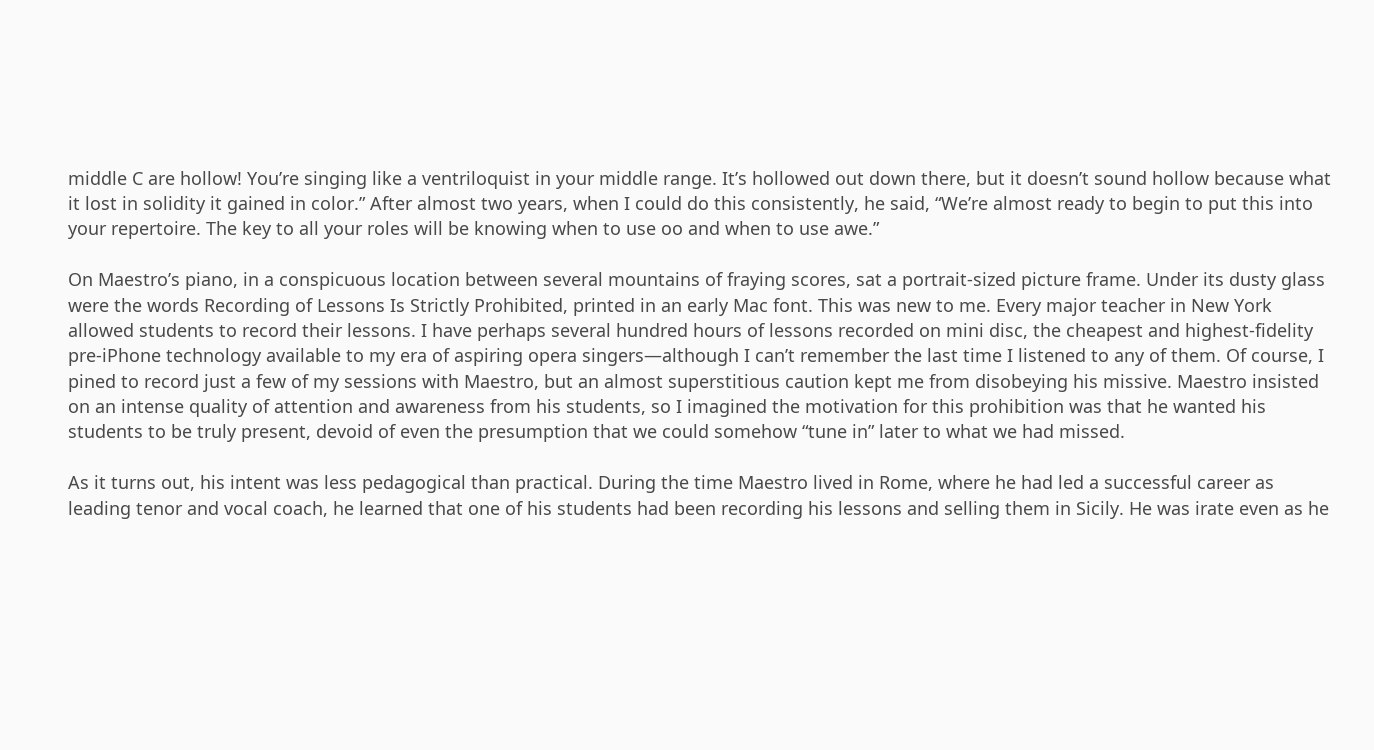middle C are hollow! You’re singing like a ventriloquist in your middle range. It’s hollowed out down there, but it doesn’t sound hollow because what it lost in solidity it gained in color.” After almost two years, when I could do this consistently, he said, “We’re almost ready to begin to put this into your repertoire. The key to all your roles will be knowing when to use oo and when to use awe.”

On Maestro’s piano, in a conspicuous location between several mountains of fraying scores, sat a portrait-sized picture frame. Under its dusty glass were the words Recording of Lessons Is Strictly Prohibited, printed in an early Mac font. This was new to me. Every major teacher in New York allowed students to record their lessons. I have perhaps several hundred hours of lessons recorded on mini disc, the cheapest and highest-fidelity pre-iPhone technology available to my era of aspiring opera singers—although I can’t remember the last time I listened to any of them. Of course, I pined to record just a few of my sessions with Maestro, but an almost superstitious caution kept me from disobeying his missive. Maestro insisted on an intense quality of attention and awareness from his students, so I imagined the motivation for this prohibition was that he wanted his students to be truly present, devoid of even the presumption that we could somehow “tune in” later to what we had missed.

As it turns out, his intent was less pedagogical than practical. During the time Maestro lived in Rome, where he had led a successful career as leading tenor and vocal coach, he learned that one of his students had been recording his lessons and selling them in Sicily. He was irate even as he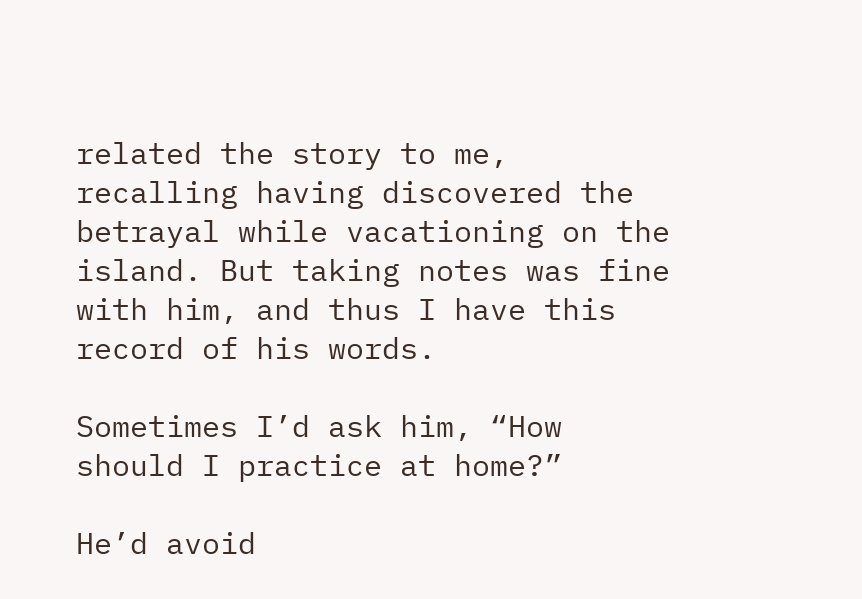related the story to me, recalling having discovered the betrayal while vacationing on the island. But taking notes was fine with him, and thus I have this record of his words.

Sometimes I’d ask him, “How should I practice at home?”

He’d avoid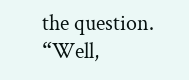the question. “Well,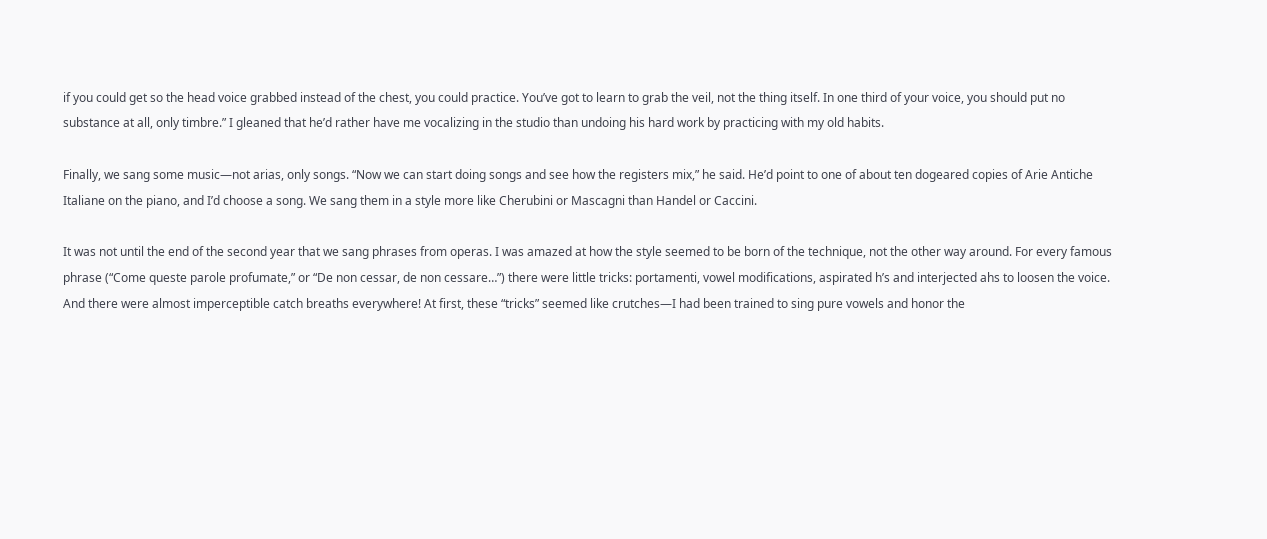if you could get so the head voice grabbed instead of the chest, you could practice. You’ve got to learn to grab the veil, not the thing itself. In one third of your voice, you should put no substance at all, only timbre.” I gleaned that he’d rather have me vocalizing in the studio than undoing his hard work by practicing with my old habits.

Finally, we sang some music—not arias, only songs. “Now we can start doing songs and see how the registers mix,” he said. He’d point to one of about ten dogeared copies of Arie Antiche Italiane on the piano, and I’d choose a song. We sang them in a style more like Cherubini or Mascagni than Handel or Caccini.

It was not until the end of the second year that we sang phrases from operas. I was amazed at how the style seemed to be born of the technique, not the other way around. For every famous phrase (“Come queste parole profumate,” or “De non cessar, de non cessare…”) there were little tricks: portamenti, vowel modifications, aspirated h’s and interjected ahs to loosen the voice. And there were almost imperceptible catch breaths everywhere! At first, these “tricks” seemed like crutches—I had been trained to sing pure vowels and honor the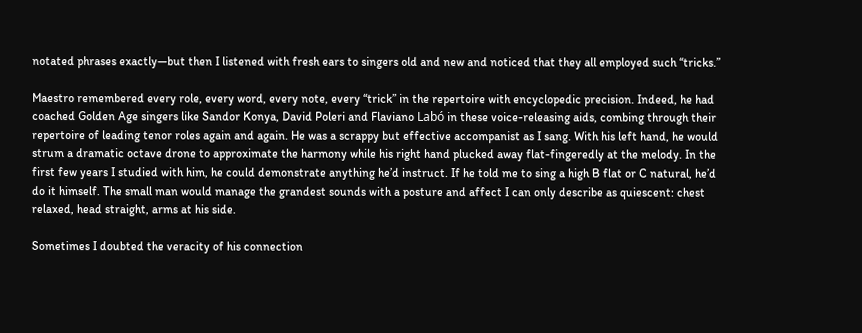notated phrases exactly—but then I listened with fresh ears to singers old and new and noticed that they all employed such “tricks.”

Maestro remembered every role, every word, every note, every “trick” in the repertoire with encyclopedic precision. Indeed, he had coached Golden Age singers like Sandor Konya, David Poleri and Flaviano Labó in these voice-releasing aids, combing through their repertoire of leading tenor roles again and again. He was a scrappy but effective accompanist as I sang. With his left hand, he would strum a dramatic octave drone to approximate the harmony while his right hand plucked away flat-fingeredly at the melody. In the first few years I studied with him, he could demonstrate anything he’d instruct. If he told me to sing a high B flat or C natural, he’d do it himself. The small man would manage the grandest sounds with a posture and affect I can only describe as quiescent: chest relaxed, head straight, arms at his side.

Sometimes I doubted the veracity of his connection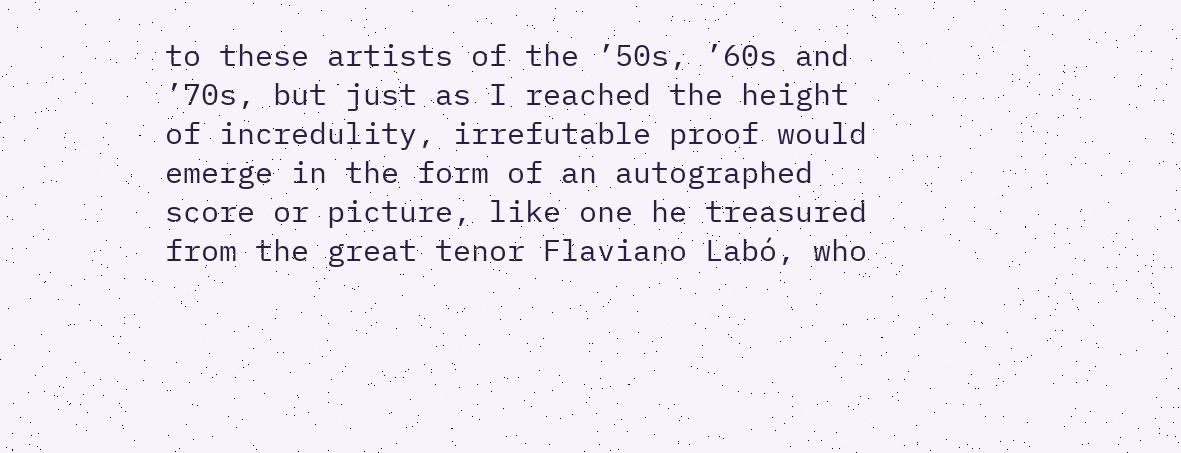to these artists of the ’50s, ’60s and ’70s, but just as I reached the height of incredulity, irrefutable proof would emerge in the form of an autographed score or picture, like one he treasured from the great tenor Flaviano Labó, who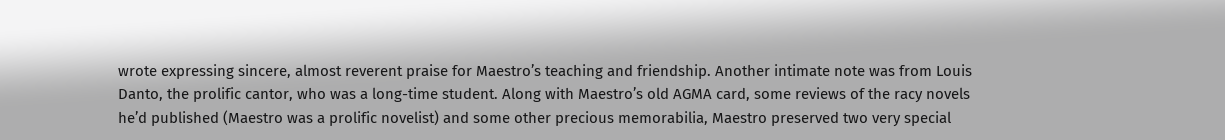wrote expressing sincere, almost reverent praise for Maestro’s teaching and friendship. Another intimate note was from Louis Danto, the prolific cantor, who was a long-time student. Along with Maestro’s old AGMA card, some reviews of the racy novels he’d published (Maestro was a prolific novelist) and some other precious memorabilia, Maestro preserved two very special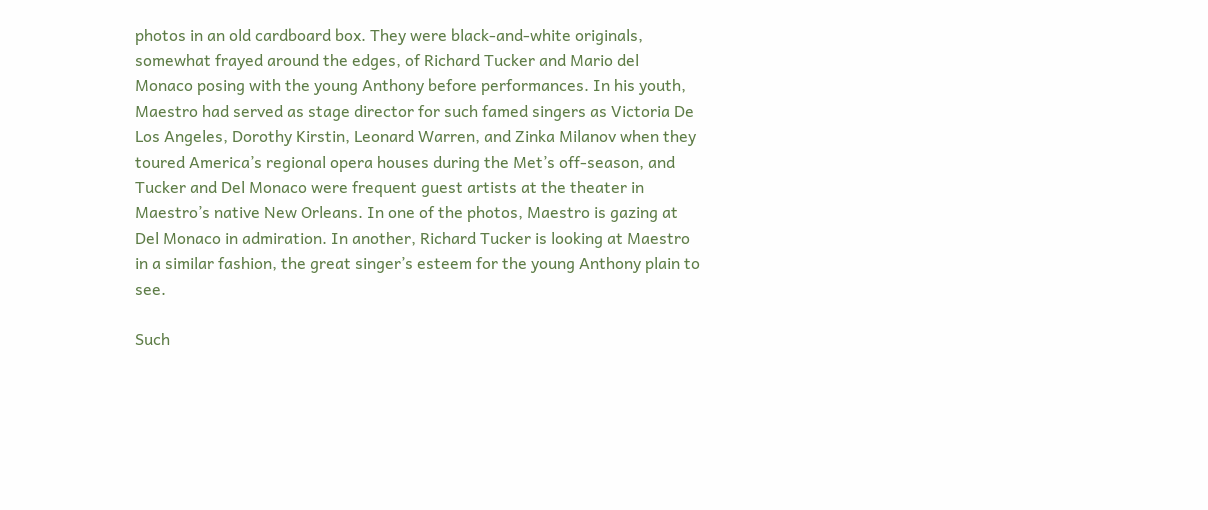photos in an old cardboard box. They were black-and-white originals, somewhat frayed around the edges, of Richard Tucker and Mario del Monaco posing with the young Anthony before performances. In his youth, Maestro had served as stage director for such famed singers as Victoria De Los Angeles, Dorothy Kirstin, Leonard Warren, and Zinka Milanov when they toured America’s regional opera houses during the Met’s off-season, and Tucker and Del Monaco were frequent guest artists at the theater in Maestro’s native New Orleans. In one of the photos, Maestro is gazing at Del Monaco in admiration. In another, Richard Tucker is looking at Maestro in a similar fashion, the great singer’s esteem for the young Anthony plain to see.

Such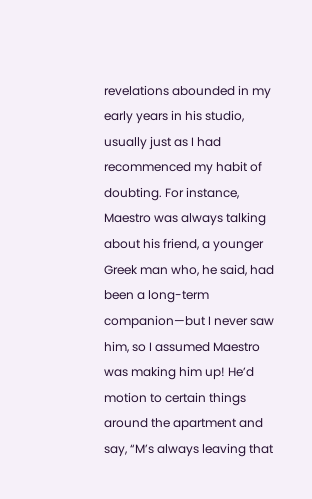revelations abounded in my early years in his studio, usually just as I had recommenced my habit of doubting. For instance, Maestro was always talking about his friend, a younger Greek man who, he said, had been a long-term companion—but I never saw him, so I assumed Maestro was making him up! He’d motion to certain things around the apartment and say, “M’s always leaving that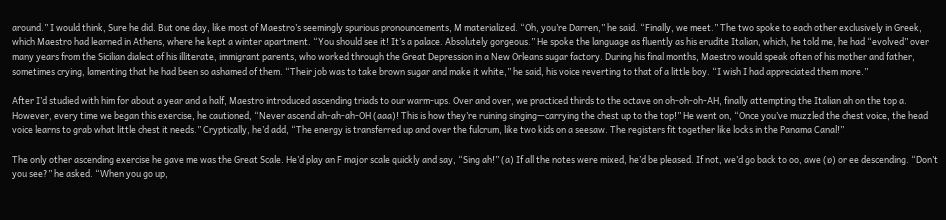around.” I would think, Sure he did. But one day, like most of Maestro’s seemingly spurious pronouncements, M materialized. “Oh, you’re Darren,” he said. “Finally, we meet.” The two spoke to each other exclusively in Greek, which Maestro had learned in Athens, where he kept a winter apartment. “You should see it! It’s a palace. Absolutely gorgeous.” He spoke the language as fluently as his erudite Italian, which, he told me, he had “evolved” over many years from the Sicilian dialect of his illiterate, immigrant parents, who worked through the Great Depression in a New Orleans sugar factory. During his final months, Maestro would speak often of his mother and father, sometimes crying, lamenting that he had been so ashamed of them. “Their job was to take brown sugar and make it white,” he said, his voice reverting to that of a little boy. “I wish I had appreciated them more.”

After I’d studied with him for about a year and a half, Maestro introduced ascending triads to our warm-ups. Over and over, we practiced thirds to the octave on oh-oh-oh-AH, finally attempting the Italian ah on the top a. However, every time we began this exercise, he cautioned, “Never ascend ah-ah-ah-OH (aaa)! This is how they’re ruining singing—carrying the chest up to the top!” He went on, “Once you’ve muzzled the chest voice, the head voice learns to grab what little chest it needs.” Cryptically, he’d add, “The energy is transferred up and over the fulcrum, like two kids on a seesaw. The registers fit together like locks in the Panama Canal!”

The only other ascending exercise he gave me was the Great Scale. He’d play an F major scale quickly and say, “Sing ah!” (a) If all the notes were mixed, he’d be pleased. If not, we’d go back to oo, awe (ɒ) or ee descending. “Don’t you see?” he asked. “When you go up,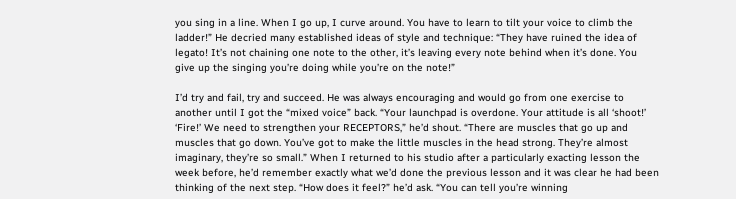you sing in a line. When I go up, I curve around. You have to learn to tilt your voice to climb the ladder!” He decried many established ideas of style and technique: “They have ruined the idea of legato! It’s not chaining one note to the other, it’s leaving every note behind when it’s done. You give up the singing you’re doing while you’re on the note!”

I’d try and fail, try and succeed. He was always encouraging and would go from one exercise to another until I got the “mixed voice” back. “Your launchpad is overdone. Your attitude is all ‘shoot!’ ‘Fire!’ We need to strengthen your RECEPTORS,” he’d shout. “There are muscles that go up and muscles that go down. You’ve got to make the little muscles in the head strong. They’re almost imaginary, they’re so small.” When I returned to his studio after a particularly exacting lesson the week before, he’d remember exactly what we’d done the previous lesson and it was clear he had been thinking of the next step. “How does it feel?” he’d ask. “You can tell you’re winning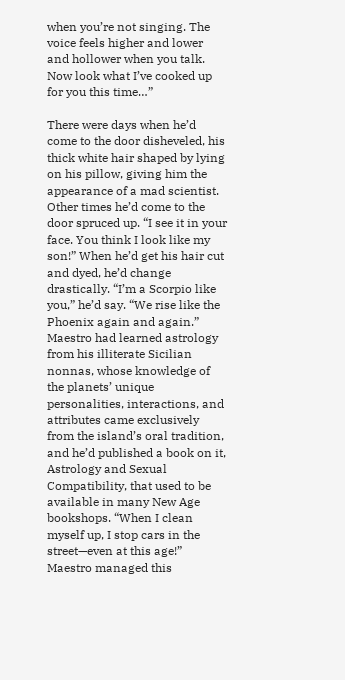when you’re not singing. The voice feels higher and lower and hollower when you talk. Now look what I’ve cooked up for you this time…”

There were days when he’d come to the door disheveled, his thick white hair shaped by lying on his pillow, giving him the appearance of a mad scientist. Other times he’d come to the door spruced up. “I see it in your face. You think I look like my son!” When he’d get his hair cut and dyed, he’d change drastically. “I’m a Scorpio like you,” he’d say. “We rise like the Phoenix again and again.” Maestro had learned astrology from his illiterate Sicilian nonnas, whose knowledge of the planets’ unique personalities, interactions, and attributes came exclusively from the island’s oral tradition, and he’d published a book on it, Astrology and Sexual Compatibility, that used to be available in many New Age bookshops. “When I clean myself up, I stop cars in the street—even at this age!” Maestro managed this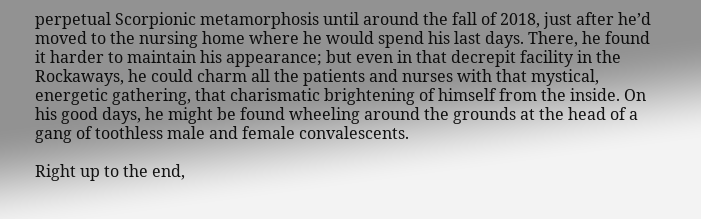perpetual Scorpionic metamorphosis until around the fall of 2018, just after he’d moved to the nursing home where he would spend his last days. There, he found it harder to maintain his appearance; but even in that decrepit facility in the Rockaways, he could charm all the patients and nurses with that mystical, energetic gathering, that charismatic brightening of himself from the inside. On his good days, he might be found wheeling around the grounds at the head of a gang of toothless male and female convalescents.

Right up to the end,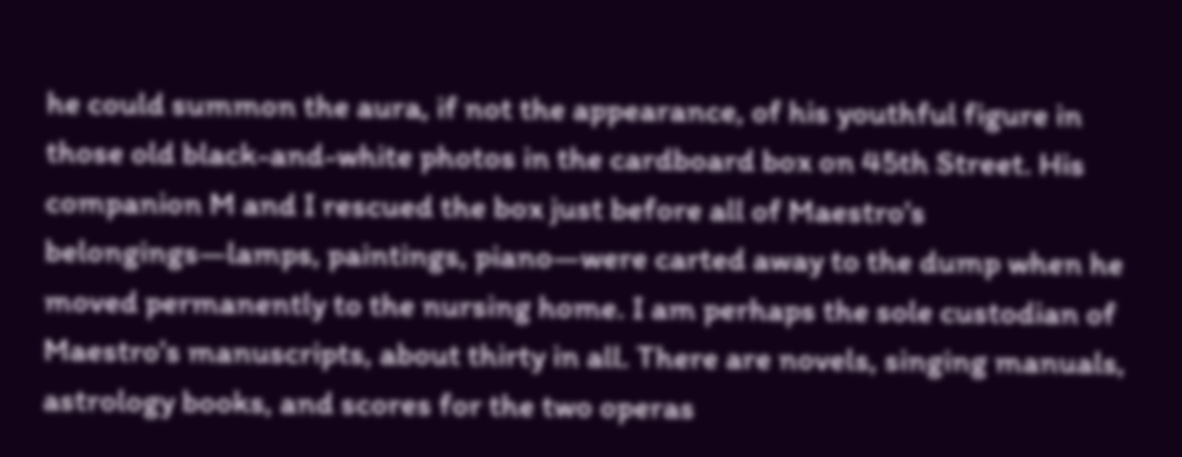he could summon the aura, if not the appearance, of his youthful figure in those old black-and-white photos in the cardboard box on 45th Street. His companion M and I rescued the box just before all of Maestro’s belongings—lamps, paintings, piano—were carted away to the dump when he moved permanently to the nursing home. I am perhaps the sole custodian of Maestro’s manuscripts, about thirty in all. There are novels, singing manuals, astrology books, and scores for the two operas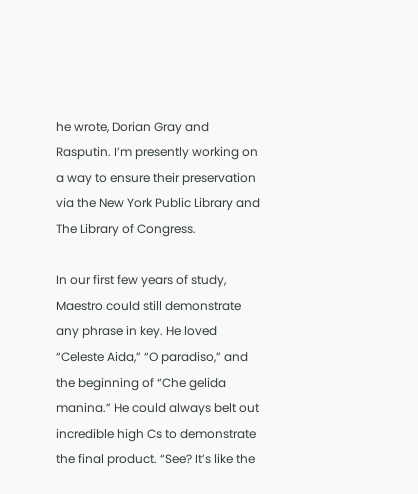he wrote, Dorian Gray and Rasputin. I’m presently working on a way to ensure their preservation via the New York Public Library and The Library of Congress.

In our first few years of study, Maestro could still demonstrate any phrase in key. He loved “Celeste Aida,” “O paradiso,” and the beginning of “Che gelida manina.” He could always belt out incredible high Cs to demonstrate the final product. “See? It’s like the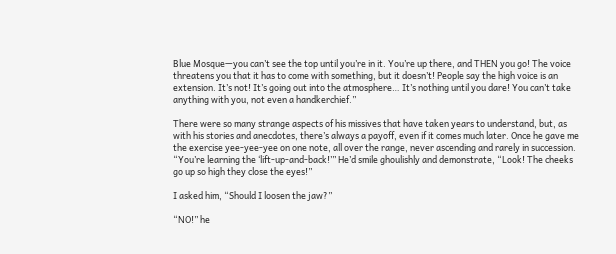Blue Mosque—you can’t see the top until you’re in it. You’re up there, and THEN you go! The voice threatens you that it has to come with something, but it doesn’t! People say the high voice is an extension. It’s not! It’s going out into the atmosphere… It’s nothing until you dare! You can’t take anything with you, not even a handkerchief.”

There were so many strange aspects of his missives that have taken years to understand, but, as with his stories and anecdotes, there’s always a payoff, even if it comes much later. Once he gave me the exercise yee-yee-yee on one note, all over the range, never ascending and rarely in succession. “You’re learning the ‘lift-up-and-back!’” He’d smile ghoulishly and demonstrate, “Look! The cheeks go up so high they close the eyes!”

I asked him, “Should I loosen the jaw?”

“NO!” he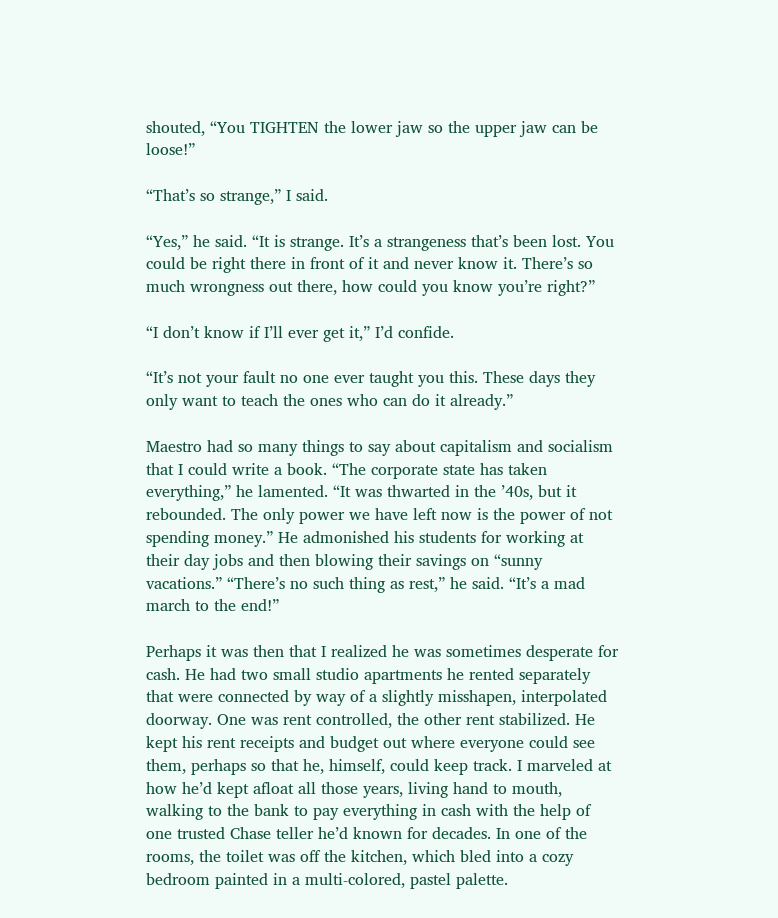shouted, “You TIGHTEN the lower jaw so the upper jaw can be loose!”

“That’s so strange,” I said.

“Yes,” he said. “It is strange. It’s a strangeness that’s been lost. You could be right there in front of it and never know it. There’s so much wrongness out there, how could you know you’re right?”

“I don’t know if I’ll ever get it,” I’d confide.

“It’s not your fault no one ever taught you this. These days they only want to teach the ones who can do it already.”

Maestro had so many things to say about capitalism and socialism that I could write a book. “The corporate state has taken everything,” he lamented. “It was thwarted in the ’40s, but it rebounded. The only power we have left now is the power of not spending money.” He admonished his students for working at their day jobs and then blowing their savings on “sunny vacations.” “There’s no such thing as rest,” he said. “It’s a mad march to the end!”

Perhaps it was then that I realized he was sometimes desperate for cash. He had two small studio apartments he rented separately that were connected by way of a slightly misshapen, interpolated doorway. One was rent controlled, the other rent stabilized. He kept his rent receipts and budget out where everyone could see them, perhaps so that he, himself, could keep track. I marveled at how he’d kept afloat all those years, living hand to mouth, walking to the bank to pay everything in cash with the help of one trusted Chase teller he’d known for decades. In one of the rooms, the toilet was off the kitchen, which bled into a cozy bedroom painted in a multi-colored, pastel palette.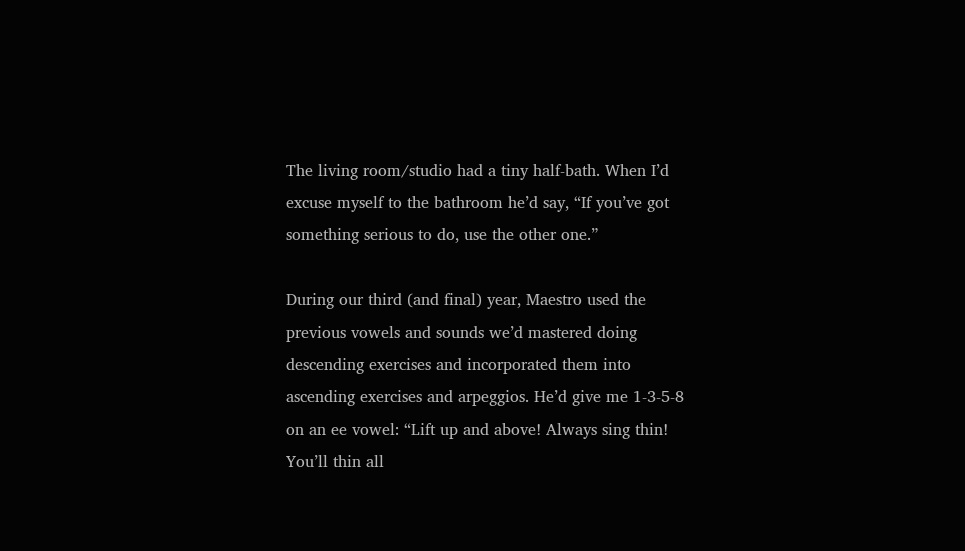The living room/studio had a tiny half-bath. When I’d excuse myself to the bathroom he’d say, “If you’ve got something serious to do, use the other one.”

During our third (and final) year, Maestro used the previous vowels and sounds we’d mastered doing descending exercises and incorporated them into ascending exercises and arpeggios. He’d give me 1-3-5-8 on an ee vowel: “Lift up and above! Always sing thin! You’ll thin all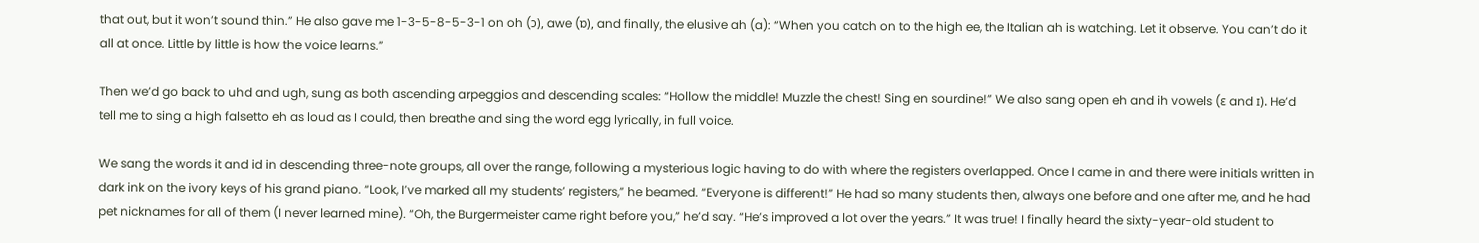that out, but it won’t sound thin.” He also gave me 1-3-5-8-5-3-1 on oh (ɔ), awe (ɒ), and finally, the elusive ah (a): “When you catch on to the high ee, the Italian ah is watching. Let it observe. You can’t do it all at once. Little by little is how the voice learns.”

Then we’d go back to uhd and ugh, sung as both ascending arpeggios and descending scales: “Hollow the middle! Muzzle the chest! Sing en sourdine!” We also sang open eh and ih vowels (ɛ and ɪ). He’d tell me to sing a high falsetto eh as loud as I could, then breathe and sing the word egg lyrically, in full voice.

We sang the words it and id in descending three-note groups, all over the range, following a mysterious logic having to do with where the registers overlapped. Once I came in and there were initials written in dark ink on the ivory keys of his grand piano. “Look, I’ve marked all my students’ registers,” he beamed. “Everyone is different!” He had so many students then, always one before and one after me, and he had pet nicknames for all of them (I never learned mine). “Oh, the Burgermeister came right before you,” he’d say. “He’s improved a lot over the years.” It was true! I finally heard the sixty-year-old student to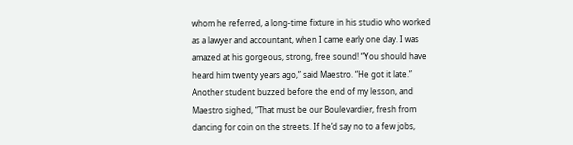whom he referred, a long-time fixture in his studio who worked as a lawyer and accountant, when I came early one day. I was amazed at his gorgeous, strong, free sound! “You should have heard him twenty years ago,” said Maestro. “He got it late.” Another student buzzed before the end of my lesson, and Maestro sighed, “That must be our Boulevardier, fresh from dancing for coin on the streets. If he’d say no to a few jobs,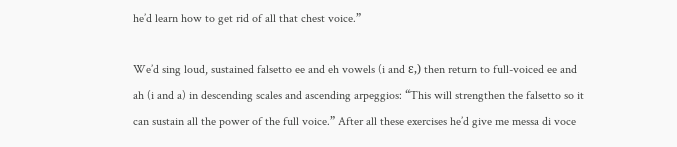he’d learn how to get rid of all that chest voice.”

We’d sing loud, sustained falsetto ee and eh vowels (i and ɛ,) then return to full-voiced ee and ah (i and a) in descending scales and ascending arpeggios: “This will strengthen the falsetto so it can sustain all the power of the full voice.” After all these exercises he’d give me messa di voce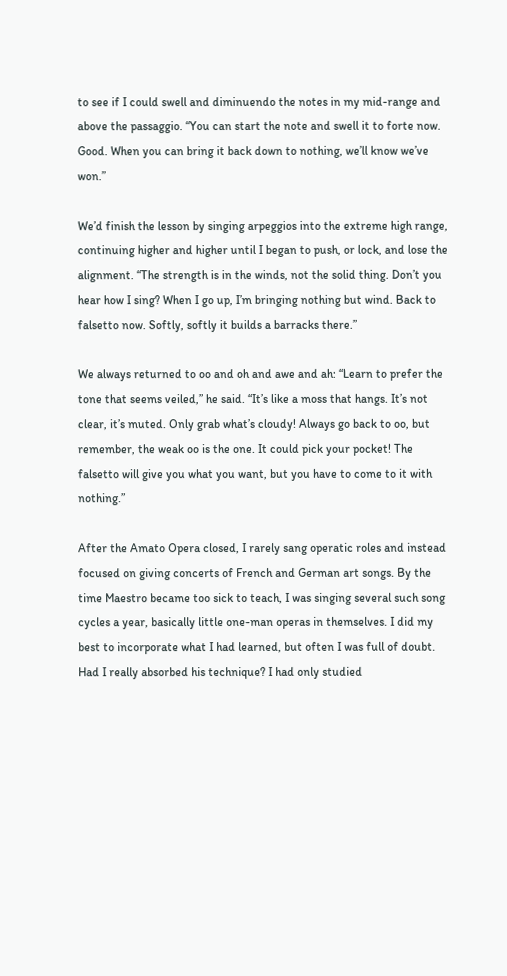to see if I could swell and diminuendo the notes in my mid-range and above the passaggio. “You can start the note and swell it to forte now. Good. When you can bring it back down to nothing, we’ll know we’ve won.”

We’d finish the lesson by singing arpeggios into the extreme high range, continuing higher and higher until I began to push, or lock, and lose the alignment. “The strength is in the winds, not the solid thing. Don’t you hear how I sing? When I go up, I’m bringing nothing but wind. Back to falsetto now. Softly, softly it builds a barracks there.”

We always returned to oo and oh and awe and ah: “Learn to prefer the tone that seems veiled,” he said. “It’s like a moss that hangs. It’s not clear, it’s muted. Only grab what’s cloudy! Always go back to oo, but remember, the weak oo is the one. It could pick your pocket! The falsetto will give you what you want, but you have to come to it with nothing.”

After the Amato Opera closed, I rarely sang operatic roles and instead focused on giving concerts of French and German art songs. By the time Maestro became too sick to teach, I was singing several such song cycles a year, basically little one-man operas in themselves. I did my best to incorporate what I had learned, but often I was full of doubt. Had I really absorbed his technique? I had only studied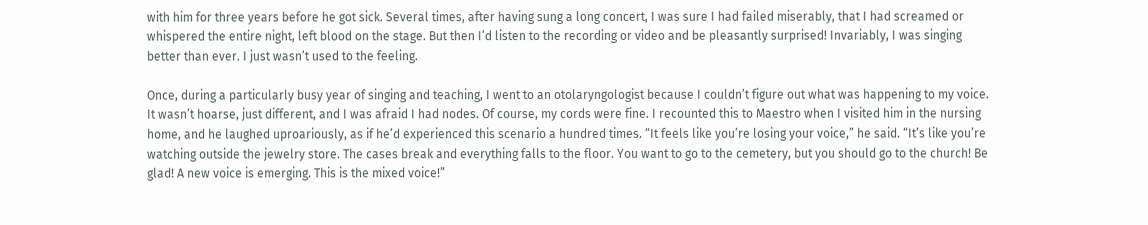with him for three years before he got sick. Several times, after having sung a long concert, I was sure I had failed miserably, that I had screamed or whispered the entire night, left blood on the stage. But then I’d listen to the recording or video and be pleasantly surprised! Invariably, I was singing better than ever. I just wasn’t used to the feeling.

Once, during a particularly busy year of singing and teaching, I went to an otolaryngologist because I couldn’t figure out what was happening to my voice. It wasn’t hoarse, just different, and I was afraid I had nodes. Of course, my cords were fine. I recounted this to Maestro when I visited him in the nursing home, and he laughed uproariously, as if he’d experienced this scenario a hundred times. “It feels like you’re losing your voice,” he said. “It’s like you’re watching outside the jewelry store. The cases break and everything falls to the floor. You want to go to the cemetery, but you should go to the church! Be glad! A new voice is emerging. This is the mixed voice!”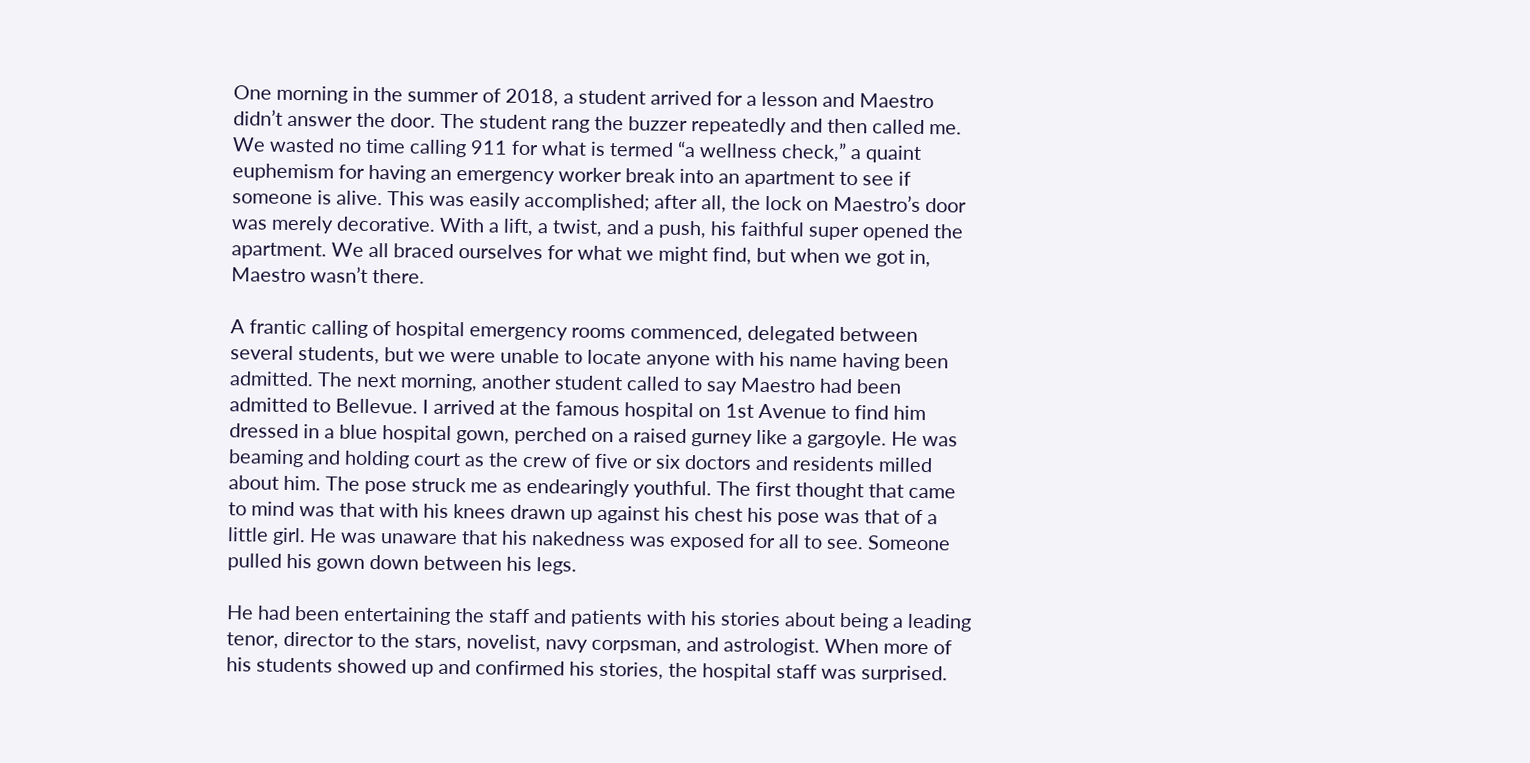One morning in the summer of 2018, a student arrived for a lesson and Maestro didn’t answer the door. The student rang the buzzer repeatedly and then called me. We wasted no time calling 911 for what is termed “a wellness check,” a quaint euphemism for having an emergency worker break into an apartment to see if someone is alive. This was easily accomplished; after all, the lock on Maestro’s door was merely decorative. With a lift, a twist, and a push, his faithful super opened the apartment. We all braced ourselves for what we might find, but when we got in, Maestro wasn’t there.

A frantic calling of hospital emergency rooms commenced, delegated between several students, but we were unable to locate anyone with his name having been admitted. The next morning, another student called to say Maestro had been admitted to Bellevue. I arrived at the famous hospital on 1st Avenue to find him dressed in a blue hospital gown, perched on a raised gurney like a gargoyle. He was beaming and holding court as the crew of five or six doctors and residents milled about him. The pose struck me as endearingly youthful. The first thought that came to mind was that with his knees drawn up against his chest his pose was that of a little girl. He was unaware that his nakedness was exposed for all to see. Someone pulled his gown down between his legs.

He had been entertaining the staff and patients with his stories about being a leading tenor, director to the stars, novelist, navy corpsman, and astrologist. When more of his students showed up and confirmed his stories, the hospital staff was surprised.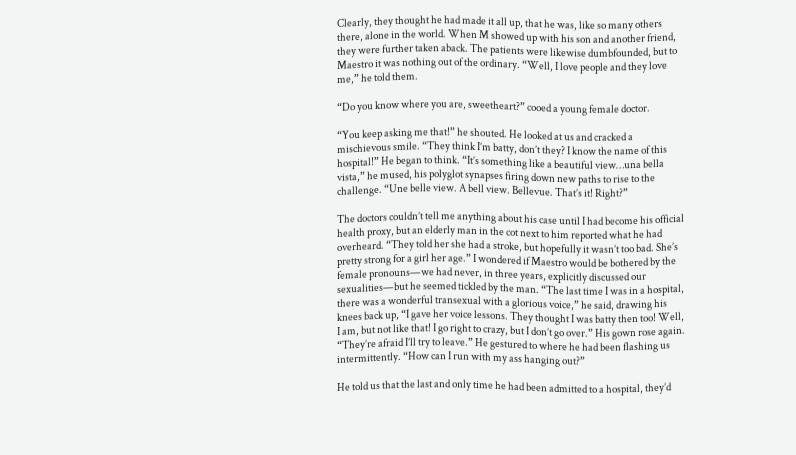Clearly, they thought he had made it all up, that he was, like so many others there, alone in the world. When M showed up with his son and another friend, they were further taken aback. The patients were likewise dumbfounded, but to Maestro it was nothing out of the ordinary. “Well, I love people and they love me,” he told them.

“Do you know where you are, sweetheart?” cooed a young female doctor.

“You keep asking me that!” he shouted. He looked at us and cracked a mischievous smile. “They think I’m batty, don’t they? I know the name of this hospital!” He began to think. “It’s something like a beautiful view…una bella vista,” he mused, his polyglot synapses firing down new paths to rise to the challenge. “Une belle view. A bell view. Bellevue. That’s it! Right?”

The doctors couldn’t tell me anything about his case until I had become his official health proxy, but an elderly man in the cot next to him reported what he had overheard. “They told her she had a stroke, but hopefully it wasn’t too bad. She’s pretty strong for a girl her age.” I wondered if Maestro would be bothered by the female pronouns—we had never, in three years, explicitly discussed our sexualities—but he seemed tickled by the man. “The last time I was in a hospital, there was a wonderful transexual with a glorious voice,” he said, drawing his knees back up, “I gave her voice lessons. They thought I was batty then too! Well, I am, but not like that! I go right to crazy, but I don’t go over.” His gown rose again. “They’re afraid I’ll try to leave.” He gestured to where he had been flashing us intermittently. “How can I run with my ass hanging out?”

He told us that the last and only time he had been admitted to a hospital, they’d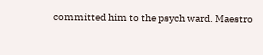committed him to the psych ward. Maestro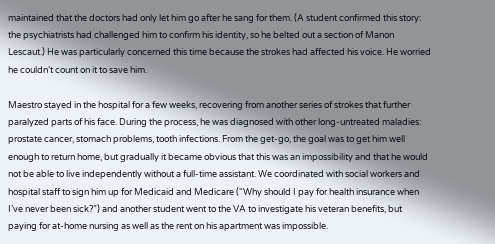maintained that the doctors had only let him go after he sang for them. (A student confirmed this story: the psychiatrists had challenged him to confirm his identity, so he belted out a section of Manon Lescaut.) He was particularly concerned this time because the strokes had affected his voice. He worried he couldn’t count on it to save him.

Maestro stayed in the hospital for a few weeks, recovering from another series of strokes that further paralyzed parts of his face. During the process, he was diagnosed with other long-untreated maladies: prostate cancer, stomach problems, tooth infections. From the get-go, the goal was to get him well enough to return home, but gradually it became obvious that this was an impossibility and that he would not be able to live independently without a full-time assistant. We coordinated with social workers and hospital staff to sign him up for Medicaid and Medicare (“Why should I pay for health insurance when I’ve never been sick?”) and another student went to the VA to investigate his veteran benefits, but paying for at-home nursing as well as the rent on his apartment was impossible.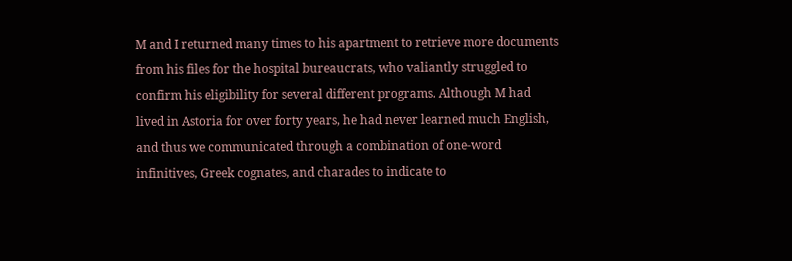M and I returned many times to his apartment to retrieve more documents from his files for the hospital bureaucrats, who valiantly struggled to confirm his eligibility for several different programs. Although M had lived in Astoria for over forty years, he had never learned much English, and thus we communicated through a combination of one-word infinitives, Greek cognates, and charades to indicate to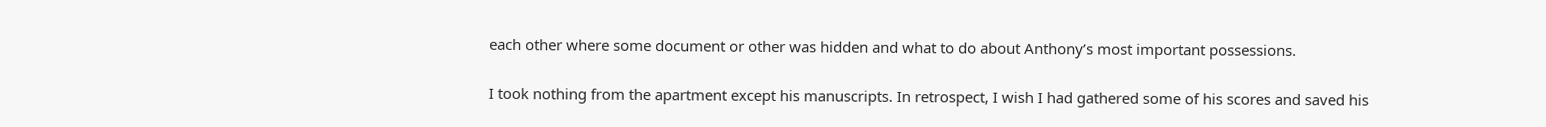each other where some document or other was hidden and what to do about Anthony’s most important possessions.

I took nothing from the apartment except his manuscripts. In retrospect, I wish I had gathered some of his scores and saved his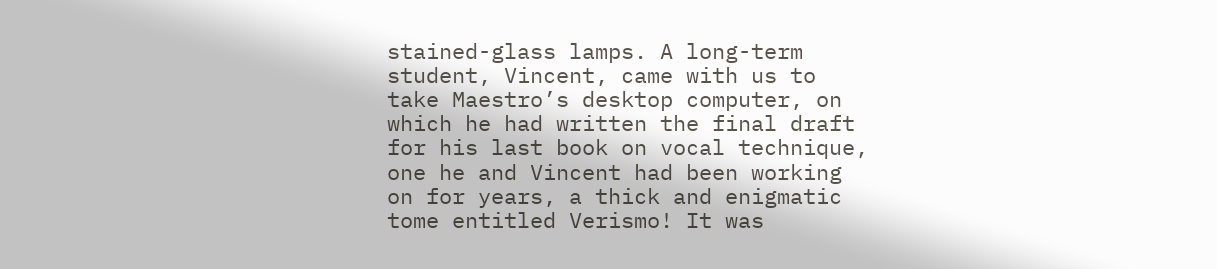stained-glass lamps. A long-term student, Vincent, came with us to take Maestro’s desktop computer, on which he had written the final draft for his last book on vocal technique, one he and Vincent had been working on for years, a thick and enigmatic tome entitled Verismo! It was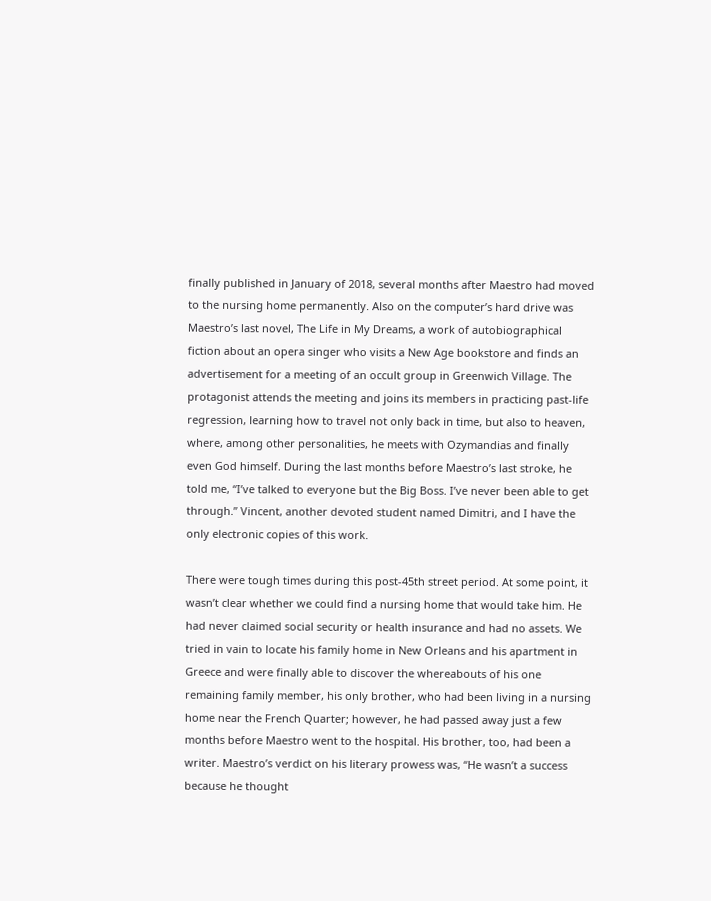finally published in January of 2018, several months after Maestro had moved to the nursing home permanently. Also on the computer’s hard drive was Maestro’s last novel, The Life in My Dreams, a work of autobiographical fiction about an opera singer who visits a New Age bookstore and finds an advertisement for a meeting of an occult group in Greenwich Village. The protagonist attends the meeting and joins its members in practicing past-life regression, learning how to travel not only back in time, but also to heaven, where, among other personalities, he meets with Ozymandias and finally even God himself. During the last months before Maestro’s last stroke, he told me, “I’ve talked to everyone but the Big Boss. I’ve never been able to get through.” Vincent, another devoted student named Dimitri, and I have the only electronic copies of this work.

There were tough times during this post-45th street period. At some point, it wasn’t clear whether we could find a nursing home that would take him. He had never claimed social security or health insurance and had no assets. We tried in vain to locate his family home in New Orleans and his apartment in Greece and were finally able to discover the whereabouts of his one remaining family member, his only brother, who had been living in a nursing home near the French Quarter; however, he had passed away just a few months before Maestro went to the hospital. His brother, too, had been a writer. Maestro’s verdict on his literary prowess was, “He wasn’t a success because he thought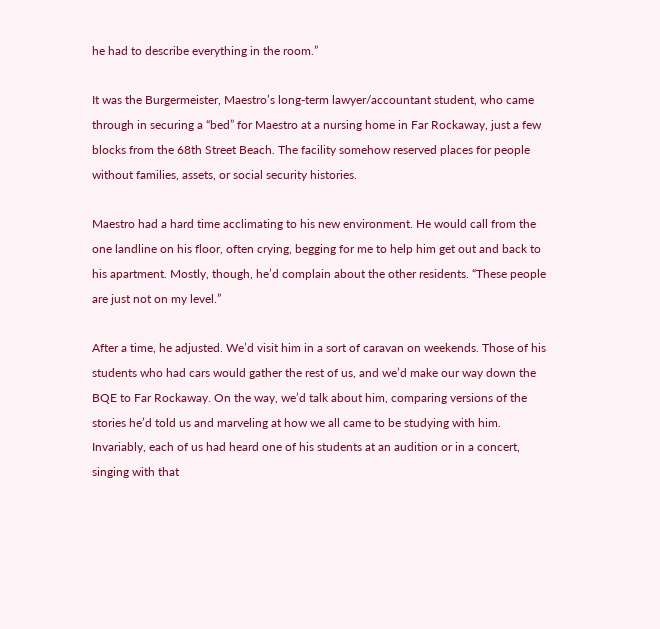he had to describe everything in the room.”

It was the Burgermeister, Maestro’s long-term lawyer/accountant student, who came through in securing a “bed” for Maestro at a nursing home in Far Rockaway, just a few blocks from the 68th Street Beach. The facility somehow reserved places for people without families, assets, or social security histories.

Maestro had a hard time acclimating to his new environment. He would call from the one landline on his floor, often crying, begging for me to help him get out and back to his apartment. Mostly, though, he’d complain about the other residents. “These people are just not on my level.”

After a time, he adjusted. We’d visit him in a sort of caravan on weekends. Those of his students who had cars would gather the rest of us, and we’d make our way down the BQE to Far Rockaway. On the way, we’d talk about him, comparing versions of the stories he’d told us and marveling at how we all came to be studying with him. Invariably, each of us had heard one of his students at an audition or in a concert, singing with that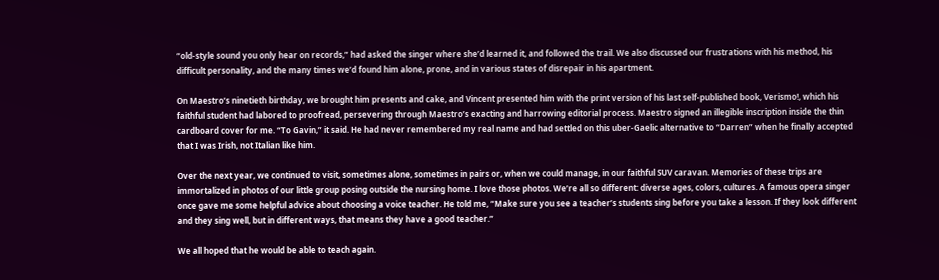“old-style sound you only hear on records,” had asked the singer where she’d learned it, and followed the trail. We also discussed our frustrations with his method, his difficult personality, and the many times we’d found him alone, prone, and in various states of disrepair in his apartment.

On Maestro’s ninetieth birthday, we brought him presents and cake, and Vincent presented him with the print version of his last self-published book, Verismo!, which his faithful student had labored to proofread, persevering through Maestro’s exacting and harrowing editorial process. Maestro signed an illegible inscription inside the thin cardboard cover for me. “To Gavin,” it said. He had never remembered my real name and had settled on this uber-Gaelic alternative to “Darren” when he finally accepted that I was Irish, not Italian like him.

Over the next year, we continued to visit, sometimes alone, sometimes in pairs or, when we could manage, in our faithful SUV caravan. Memories of these trips are immortalized in photos of our little group posing outside the nursing home. I love those photos. We’re all so different: diverse ages, colors, cultures. A famous opera singer once gave me some helpful advice about choosing a voice teacher. He told me, “Make sure you see a teacher’s students sing before you take a lesson. If they look different and they sing well, but in different ways, that means they have a good teacher.”

We all hoped that he would be able to teach again.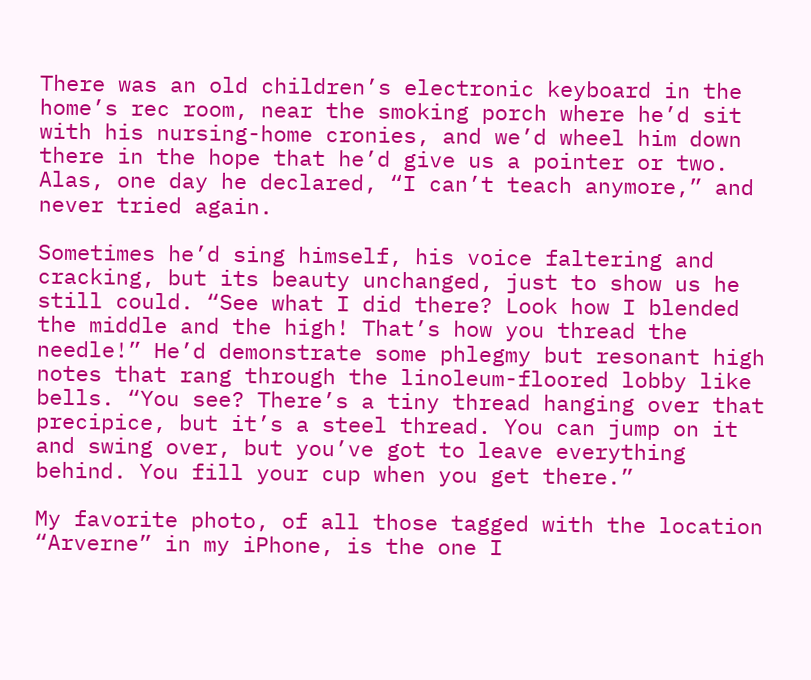There was an old children’s electronic keyboard in the home’s rec room, near the smoking porch where he’d sit with his nursing-home cronies, and we’d wheel him down there in the hope that he’d give us a pointer or two. Alas, one day he declared, “I can’t teach anymore,” and never tried again.

Sometimes he’d sing himself, his voice faltering and cracking, but its beauty unchanged, just to show us he still could. “See what I did there? Look how I blended the middle and the high! That’s how you thread the needle!” He’d demonstrate some phlegmy but resonant high notes that rang through the linoleum-floored lobby like bells. “You see? There’s a tiny thread hanging over that precipice, but it’s a steel thread. You can jump on it and swing over, but you’ve got to leave everything behind. You fill your cup when you get there.”

My favorite photo, of all those tagged with the location “Arverne” in my iPhone, is the one I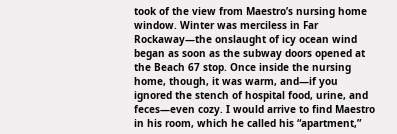took of the view from Maestro’s nursing home window. Winter was merciless in Far Rockaway—the onslaught of icy ocean wind began as soon as the subway doors opened at the Beach 67 stop. Once inside the nursing home, though, it was warm, and—if you ignored the stench of hospital food, urine, and feces—even cozy. I would arrive to find Maestro in his room, which he called his “apartment,”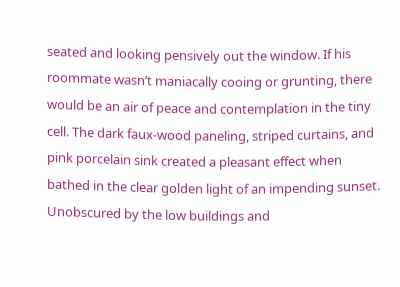seated and looking pensively out the window. If his roommate wasn’t maniacally cooing or grunting, there would be an air of peace and contemplation in the tiny cell. The dark faux-wood paneling, striped curtains, and pink porcelain sink created a pleasant effect when bathed in the clear golden light of an impending sunset. Unobscured by the low buildings and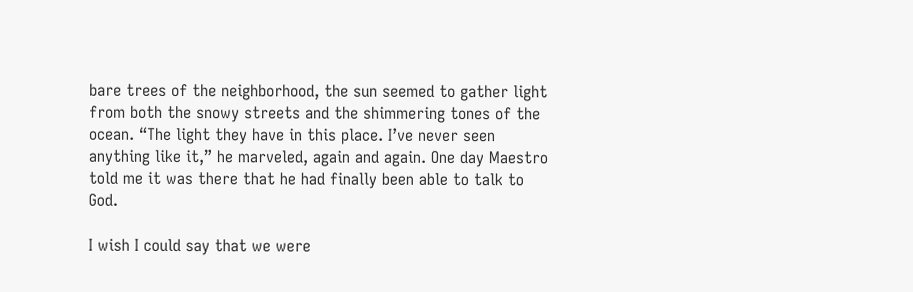bare trees of the neighborhood, the sun seemed to gather light from both the snowy streets and the shimmering tones of the ocean. “The light they have in this place. I’ve never seen anything like it,” he marveled, again and again. One day Maestro told me it was there that he had finally been able to talk to God.

I wish I could say that we were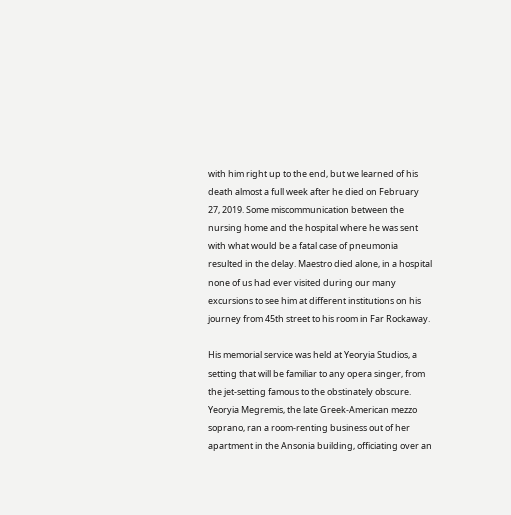with him right up to the end, but we learned of his death almost a full week after he died on February 27, 2019. Some miscommunication between the nursing home and the hospital where he was sent with what would be a fatal case of pneumonia resulted in the delay. Maestro died alone, in a hospital none of us had ever visited during our many excursions to see him at different institutions on his journey from 45th street to his room in Far Rockaway.

His memorial service was held at Yeoryia Studios, a setting that will be familiar to any opera singer, from the jet-setting famous to the obstinately obscure. Yeoryia Megremis, the late Greek-American mezzo soprano, ran a room-renting business out of her apartment in the Ansonia building, officiating over an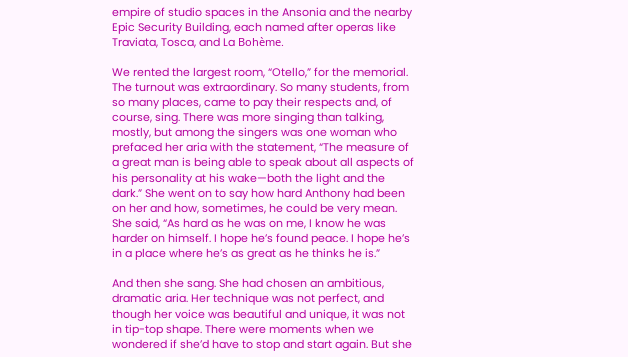empire of studio spaces in the Ansonia and the nearby Epic Security Building, each named after operas like Traviata, Tosca, and La Bohème.

We rented the largest room, “Otello,” for the memorial. The turnout was extraordinary. So many students, from so many places, came to pay their respects and, of course, sing. There was more singing than talking, mostly, but among the singers was one woman who prefaced her aria with the statement, “The measure of a great man is being able to speak about all aspects of his personality at his wake—both the light and the dark.” She went on to say how hard Anthony had been on her and how, sometimes, he could be very mean. She said, “As hard as he was on me, I know he was harder on himself. I hope he’s found peace. I hope he’s in a place where he’s as great as he thinks he is.”

And then she sang. She had chosen an ambitious, dramatic aria. Her technique was not perfect, and though her voice was beautiful and unique, it was not in tip-top shape. There were moments when we wondered if she’d have to stop and start again. But she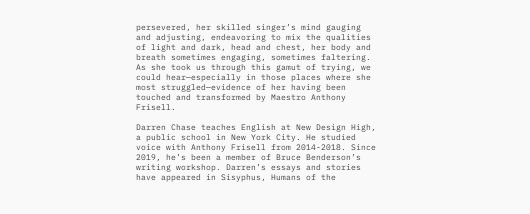persevered, her skilled singer’s mind gauging and adjusting, endeavoring to mix the qualities of light and dark, head and chest, her body and breath sometimes engaging, sometimes faltering. As she took us through this gamut of trying, we could hear—especially in those places where she most struggled—evidence of her having been touched and transformed by Maestro Anthony Frisell.

Darren Chase teaches English at New Design High, a public school in New York City. He studied voice with Anthony Frisell from 2014-2018. Since 2019, he’s been a member of Bruce Benderson’s writing workshop. Darren’s essays and stories have appeared in Sisyphus, Humans of the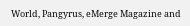World, Pangyrus, eMerge Magazine and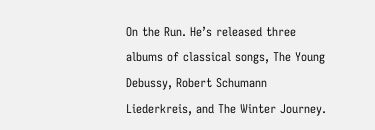On the Run. He’s released three albums of classical songs, The Young Debussy, Robert Schumann Liederkreis, and The Winter Journey.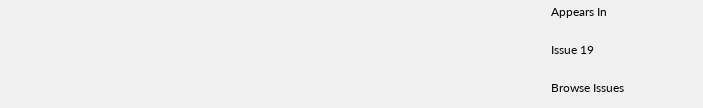Appears In

Issue 19

Browse Issues